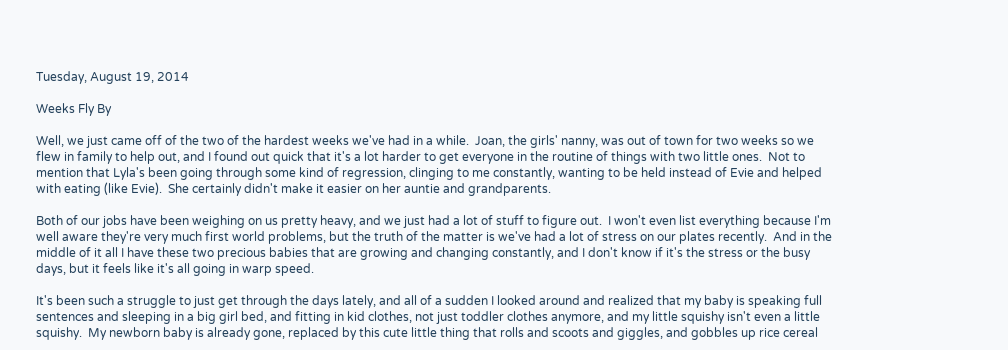Tuesday, August 19, 2014

Weeks Fly By

Well, we just came off of the two of the hardest weeks we've had in a while.  Joan, the girls' nanny, was out of town for two weeks so we flew in family to help out, and I found out quick that it's a lot harder to get everyone in the routine of things with two little ones.  Not to mention that Lyla's been going through some kind of regression, clinging to me constantly, wanting to be held instead of Evie and helped with eating (like Evie).  She certainly didn't make it easier on her auntie and grandparents.

Both of our jobs have been weighing on us pretty heavy, and we just had a lot of stuff to figure out.  I won't even list everything because I'm well aware they're very much first world problems, but the truth of the matter is we've had a lot of stress on our plates recently.  And in the middle of it all I have these two precious babies that are growing and changing constantly, and I don't know if it's the stress or the busy days, but it feels like it's all going in warp speed.

It's been such a struggle to just get through the days lately, and all of a sudden I looked around and realized that my baby is speaking full sentences and sleeping in a big girl bed, and fitting in kid clothes, not just toddler clothes anymore, and my little squishy isn't even a little squishy.  My newborn baby is already gone, replaced by this cute little thing that rolls and scoots and giggles, and gobbles up rice cereal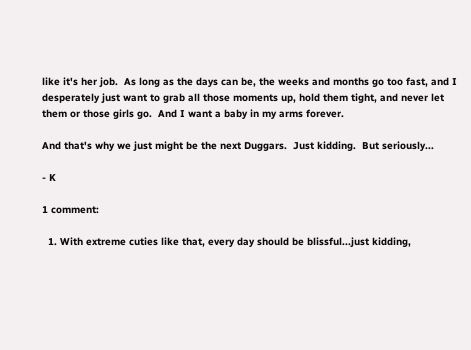like it's her job.  As long as the days can be, the weeks and months go too fast, and I desperately just want to grab all those moments up, hold them tight, and never let them or those girls go.  And I want a baby in my arms forever.

And that's why we just might be the next Duggars.  Just kidding.  But seriously...

- K

1 comment:

  1. With extreme cuties like that, every day should be blissful...just kidding,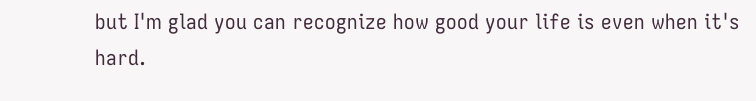but I'm glad you can recognize how good your life is even when it's hard.